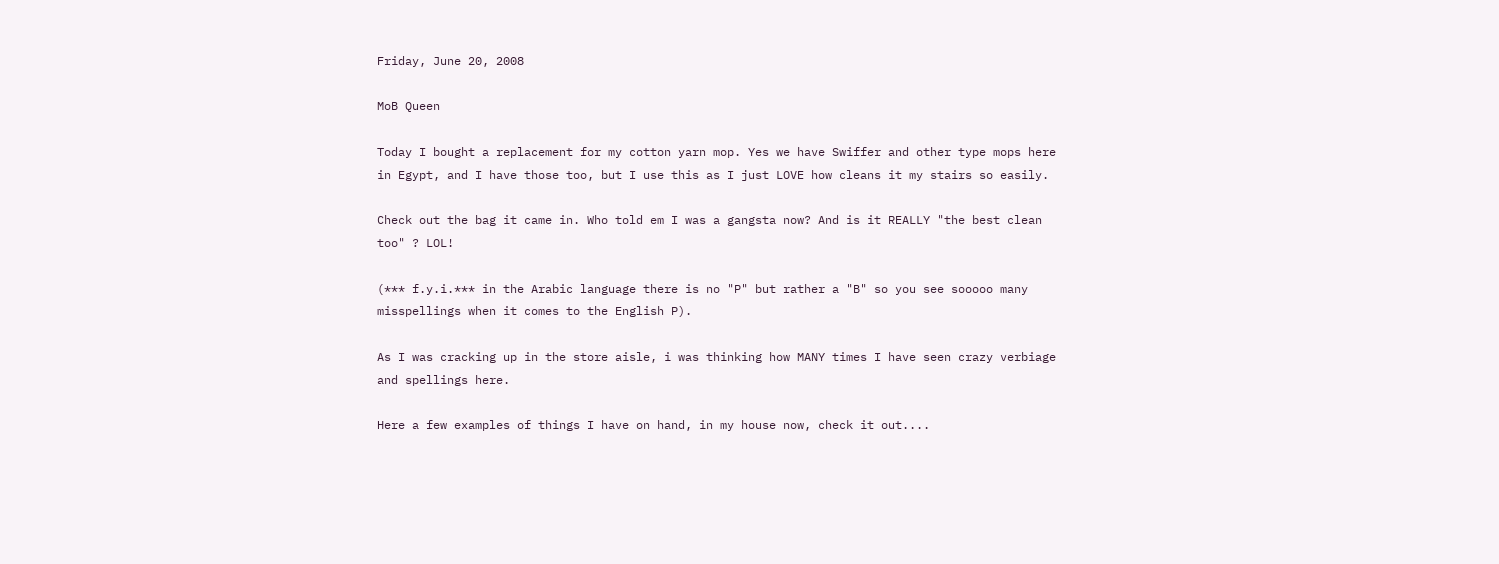Friday, June 20, 2008

MoB Queen

Today I bought a replacement for my cotton yarn mop. Yes we have Swiffer and other type mops here in Egypt, and I have those too, but I use this as I just LOVE how cleans it my stairs so easily.

Check out the bag it came in. Who told em I was a gangsta now? And is it REALLY "the best clean too" ? LOL!

(*** f.y.i.*** in the Arabic language there is no "P" but rather a "B" so you see sooooo many misspellings when it comes to the English P).

As I was cracking up in the store aisle, i was thinking how MANY times I have seen crazy verbiage and spellings here.

Here a few examples of things I have on hand, in my house now, check it out....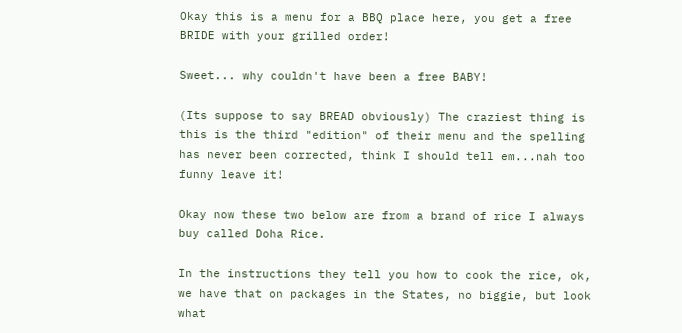Okay this is a menu for a BBQ place here, you get a free BRIDE with your grilled order!

Sweet... why couldn't have been a free BABY!

(Its suppose to say BREAD obviously) The craziest thing is this is the third "edition" of their menu and the spelling has never been corrected, think I should tell em...nah too funny leave it!

Okay now these two below are from a brand of rice I always buy called Doha Rice.

In the instructions they tell you how to cook the rice, ok, we have that on packages in the States, no biggie, but look what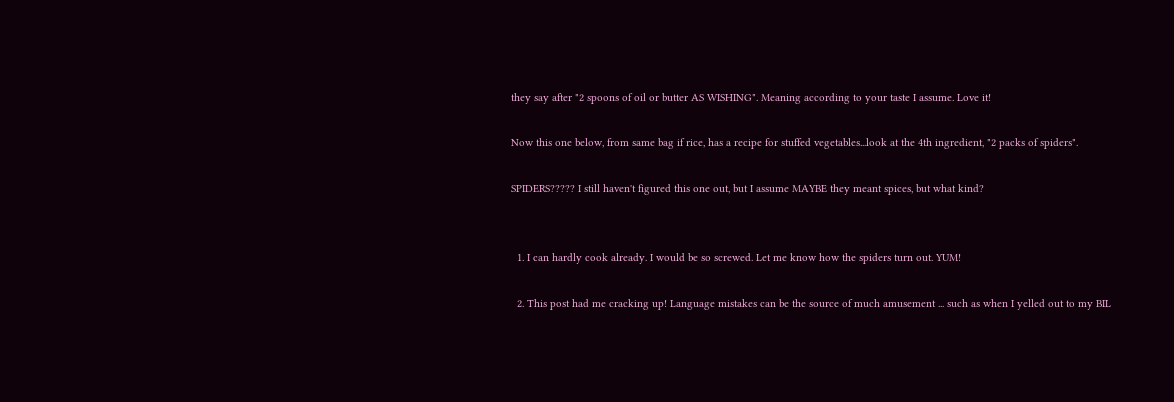they say after "2 spoons of oil or butter AS WISHING". Meaning according to your taste I assume. Love it!

Now this one below, from same bag if rice, has a recipe for stuffed vegetables...look at the 4th ingredient, "2 packs of spiders".

SPIDERS????? I still haven't figured this one out, but I assume MAYBE they meant spices, but what kind?


  1. I can hardly cook already. I would be so screwed. Let me know how the spiders turn out. YUM!

  2. This post had me cracking up! Language mistakes can be the source of much amusement ... such as when I yelled out to my BIL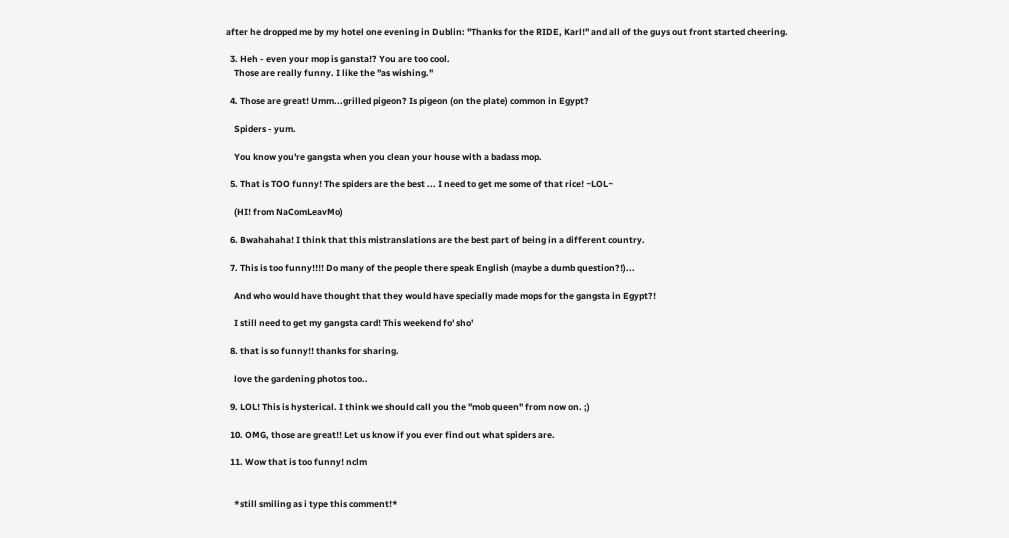after he dropped me by my hotel one evening in Dublin: "Thanks for the RIDE, Karl!" and all of the guys out front started cheering.

  3. Heh - even your mop is gansta!? You are too cool.
    Those are really funny. I like the "as wishing."

  4. Those are great! Umm...grilled pigeon? Is pigeon (on the plate) common in Egypt?

    Spiders - yum.

    You know you're gangsta when you clean your house with a badass mop.

  5. That is TOO funny! The spiders are the best ... I need to get me some of that rice! ~LOL~

    (HI! from NaComLeavMo)

  6. Bwahahaha! I think that this mistranslations are the best part of being in a different country.

  7. This is too funny!!!! Do many of the people there speak English (maybe a dumb question?!)...

    And who would have thought that they would have specially made mops for the gangsta in Egypt?!

    I still need to get my gangsta card! This weekend fo' sho'

  8. that is so funny!! thanks for sharing.

    love the gardening photos too..

  9. LOL! This is hysterical. I think we should call you the "mob queen" from now on. ;)

  10. OMG, those are great!! Let us know if you ever find out what spiders are.

  11. Wow that is too funny! nclm


    *still smiling as i type this comment!*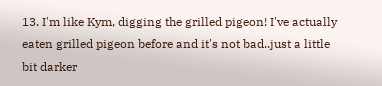13. I'm like Kym, digging the grilled pigeon! I've actually eaten grilled pigeon before and it's not bad..just a little bit darker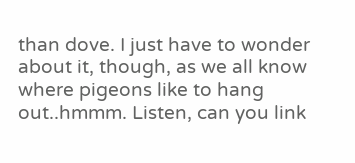than dove. I just have to wonder about it, though, as we all know where pigeons like to hang out..hmmm. Listen, can you link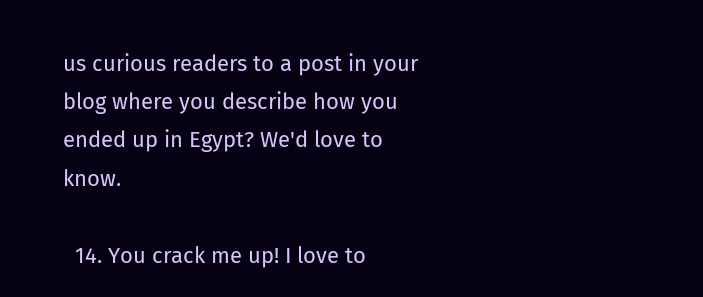us curious readers to a post in your blog where you describe how you ended up in Egypt? We'd love to know.

  14. You crack me up! I love to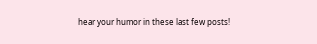hear your humor in these last few posts!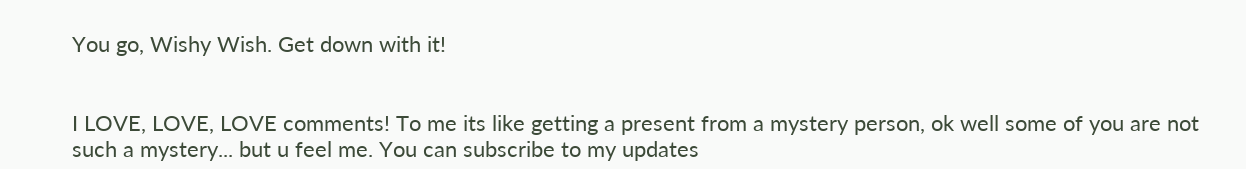You go, Wishy Wish. Get down with it!


I LOVE, LOVE, LOVE comments! To me its like getting a present from a mystery person, ok well some of you are not such a mystery... but u feel me. You can subscribe to my updates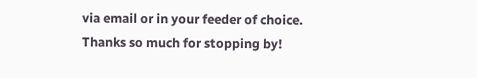via email or in your feeder of choice. Thanks so much for stopping by!